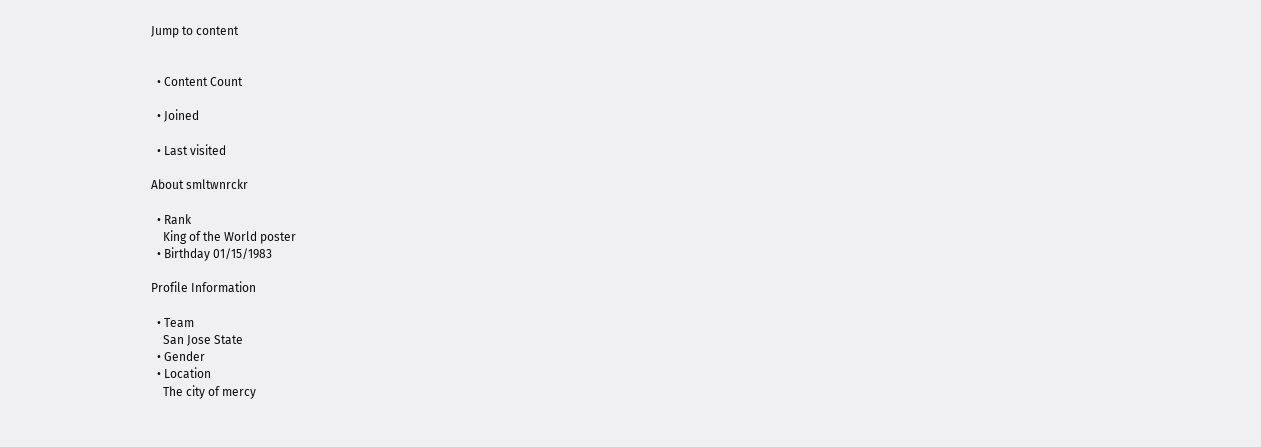Jump to content


  • Content Count

  • Joined

  • Last visited

About smltwnrckr

  • Rank
    King of the World poster
  • Birthday 01/15/1983

Profile Information

  • Team
    San Jose State
  • Gender
  • Location
    The city of mercy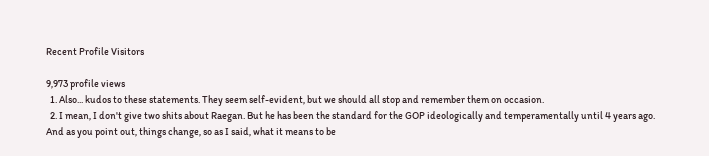Recent Profile Visitors

9,973 profile views
  1. Also... kudos to these statements. They seem self-evident, but we should all stop and remember them on occasion.
  2. I mean, I don't give two shits about Raegan. But he has been the standard for the GOP ideologically and temperamentally until 4 years ago. And as you point out, things change, so as I said, what it means to be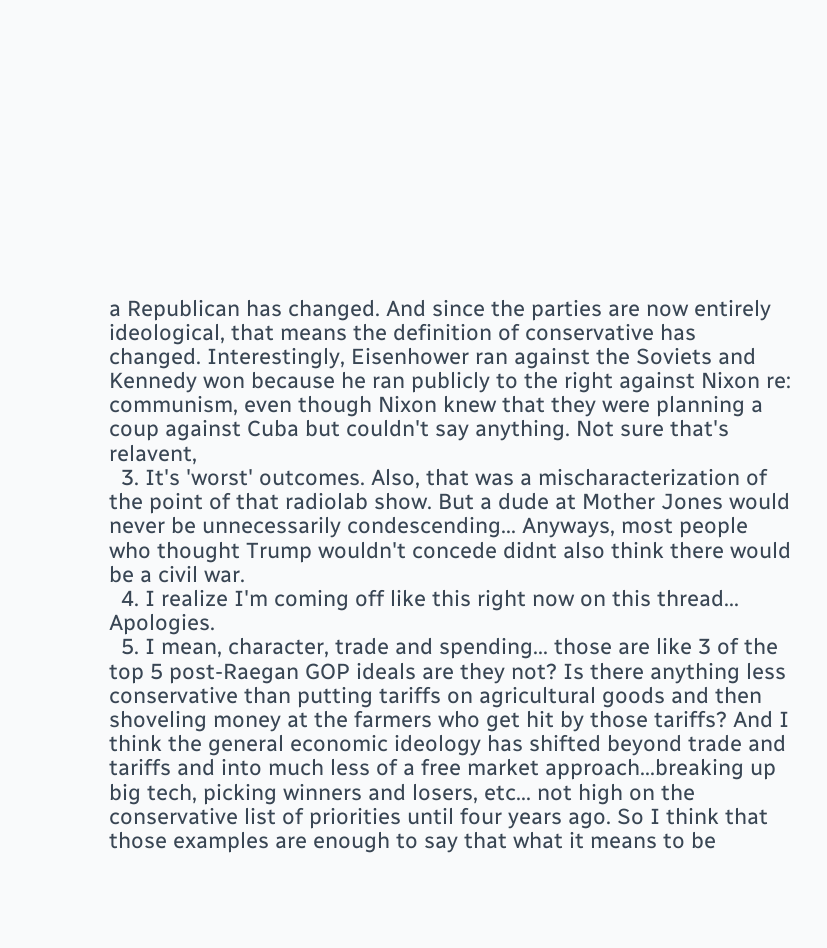a Republican has changed. And since the parties are now entirely ideological, that means the definition of conservative has changed. Interestingly, Eisenhower ran against the Soviets and Kennedy won because he ran publicly to the right against Nixon re: communism, even though Nixon knew that they were planning a coup against Cuba but couldn't say anything. Not sure that's relavent,
  3. It's 'worst' outcomes. Also, that was a mischaracterization of the point of that radiolab show. But a dude at Mother Jones would never be unnecessarily condescending... Anyways, most people who thought Trump wouldn't concede didnt also think there would be a civil war.
  4. I realize I'm coming off like this right now on this thread... Apologies.
  5. I mean, character, trade and spending... those are like 3 of the top 5 post-Raegan GOP ideals are they not? Is there anything less conservative than putting tariffs on agricultural goods and then shoveling money at the farmers who get hit by those tariffs? And I think the general economic ideology has shifted beyond trade and tariffs and into much less of a free market approach...breaking up big tech, picking winners and losers, etc... not high on the conservative list of priorities until four years ago. So I think that those examples are enough to say that what it means to be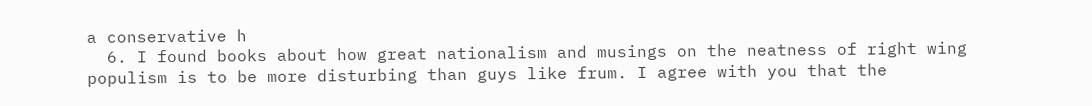a conservative h
  6. I found books about how great nationalism and musings on the neatness of right wing populism is to be more disturbing than guys like frum. I agree with you that the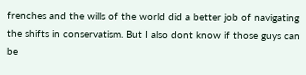frenches and the wills of the world did a better job of navigating the shifts in conservatism. But I also dont know if those guys can be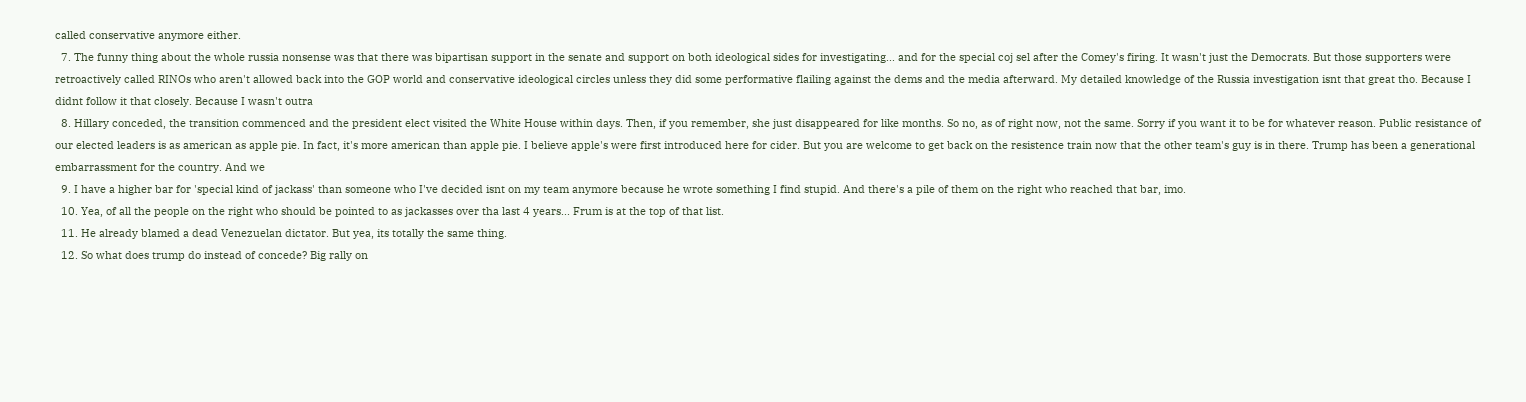called conservative anymore either.
  7. The funny thing about the whole russia nonsense was that there was bipartisan support in the senate and support on both ideological sides for investigating... and for the special coj sel after the Comey's firing. It wasn't just the Democrats. But those supporters were retroactively called RINOs who aren't allowed back into the GOP world and conservative ideological circles unless they did some performative flailing against the dems and the media afterward. My detailed knowledge of the Russia investigation isnt that great tho. Because I didnt follow it that closely. Because I wasn't outra
  8. Hillary conceded, the transition commenced and the president elect visited the White House within days. Then, if you remember, she just disappeared for like months. So no, as of right now, not the same. Sorry if you want it to be for whatever reason. Public resistance of our elected leaders is as american as apple pie. In fact, it's more american than apple pie. I believe apple's were first introduced here for cider. But you are welcome to get back on the resistence train now that the other team's guy is in there. Trump has been a generational embarrassment for the country. And we
  9. I have a higher bar for 'special kind of jackass' than someone who I've decided isnt on my team anymore because he wrote something I find stupid. And there's a pile of them on the right who reached that bar, imo.
  10. Yea, of all the people on the right who should be pointed to as jackasses over tha last 4 years... Frum is at the top of that list.
  11. He already blamed a dead Venezuelan dictator. But yea, its totally the same thing.
  12. So what does trump do instead of concede? Big rally on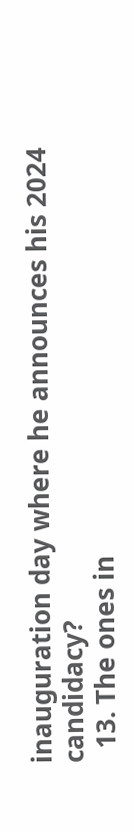inauguration day where he announces his 2024 candidacy?
  13. The ones in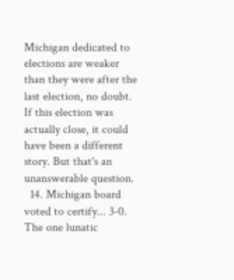Michigan dedicated to elections are weaker than they were after the last election, no doubt. If this election was actually close, it could have been a different story. But that's an unanswerable question.
  14. Michigan board voted to certify... 3-0. The one lunatic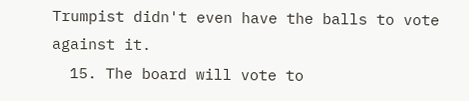Trumpist didn't even have the balls to vote against it.
  15. The board will vote to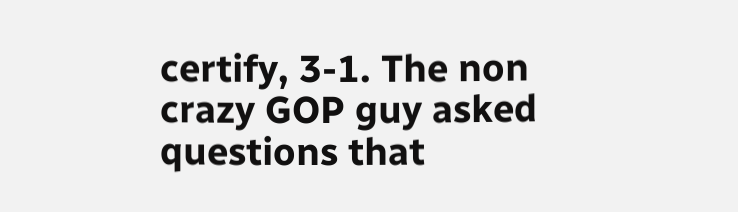certify, 3-1. The non crazy GOP guy asked questions that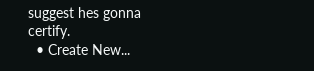suggest hes gonna certify.
  • Create New...